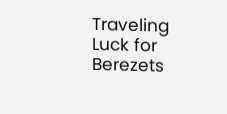Traveling Luck for Berezets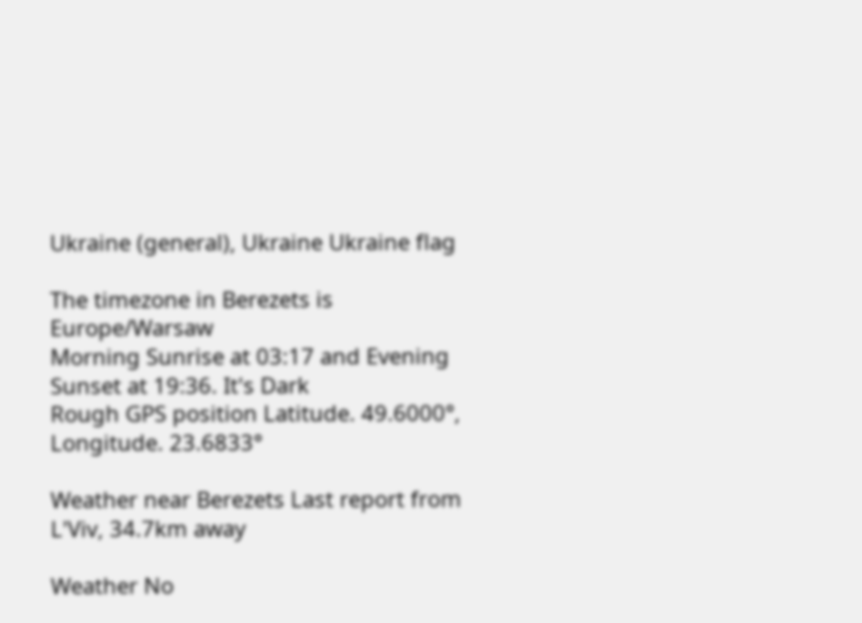Ukraine (general), Ukraine Ukraine flag

The timezone in Berezets is Europe/Warsaw
Morning Sunrise at 03:17 and Evening Sunset at 19:36. It's Dark
Rough GPS position Latitude. 49.6000°, Longitude. 23.6833°

Weather near Berezets Last report from L'Viv, 34.7km away

Weather No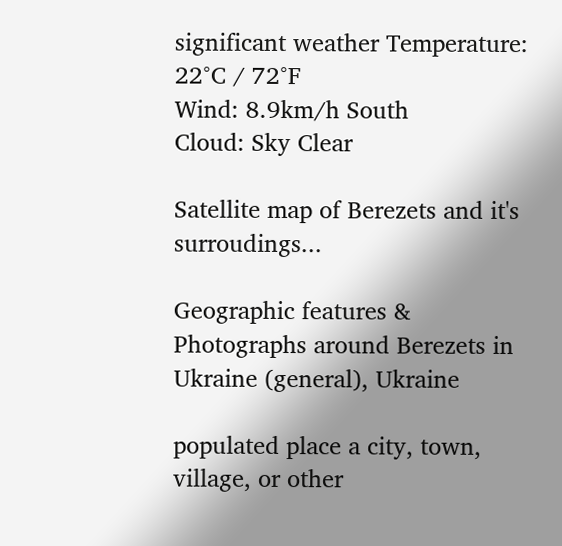significant weather Temperature: 22°C / 72°F
Wind: 8.9km/h South
Cloud: Sky Clear

Satellite map of Berezets and it's surroudings...

Geographic features & Photographs around Berezets in Ukraine (general), Ukraine

populated place a city, town, village, or other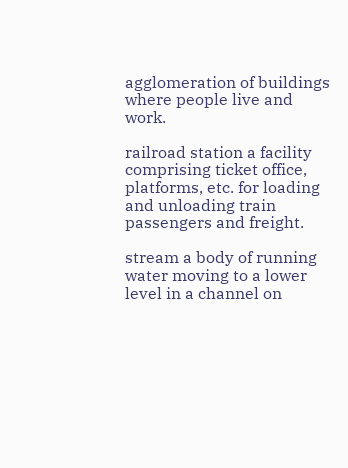agglomeration of buildings where people live and work.

railroad station a facility comprising ticket office, platforms, etc. for loading and unloading train passengers and freight.

stream a body of running water moving to a lower level in a channel on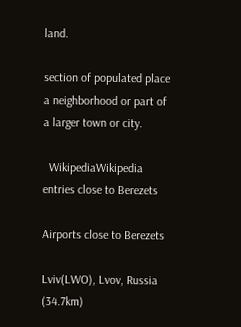land.

section of populated place a neighborhood or part of a larger town or city.

  WikipediaWikipedia entries close to Berezets

Airports close to Berezets

Lviv(LWO), Lvov, Russia (34.7km)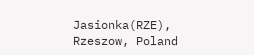Jasionka(RZE), Rzeszow, Poland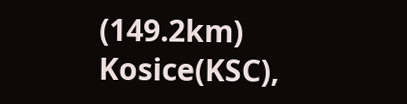(149.2km)
Kosice(KSC),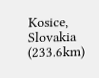Kosice, Slovakia (233.6km)